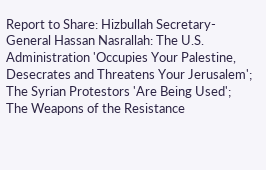Report to Share: Hizbullah Secretary-General Hassan Nasrallah: The U.S. Administration 'Occupies Your Palestine, Desecrates and Threatens Your Jerusalem'; The Syrian Protestors 'Are Being Used'; The Weapons of the Resistance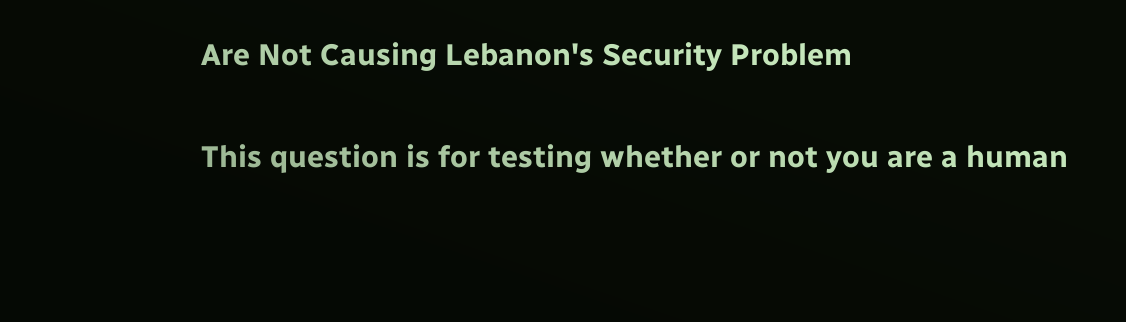Are Not Causing Lebanon's Security Problem

This question is for testing whether or not you are a human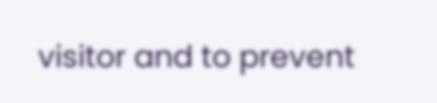visitor and to prevent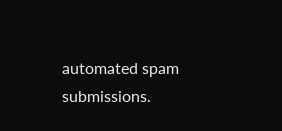automated spam submissions.